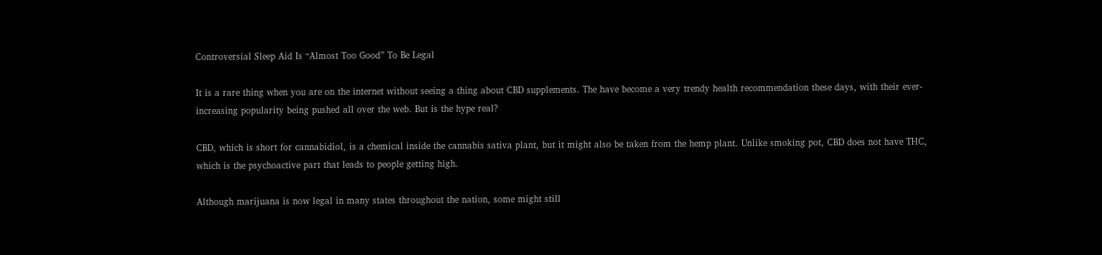Controversial Sleep Aid Is “Almost Too Good” To Be Legal

It is a rare thing when you are on the internet without seeing a thing about CBD supplements. The have become a very trendy health recommendation these days, with their ever-increasing popularity being pushed all over the web. But is the hype real?

CBD, which is short for cannabidiol, is a chemical inside the cannabis sativa plant, but it might also be taken from the hemp plant. Unlike smoking pot, CBD does not have THC, which is the psychoactive part that leads to people getting high.

Although marijuana is now legal in many states throughout the nation, some might still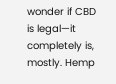wonder if CBD is legal—it completely is, mostly. Hemp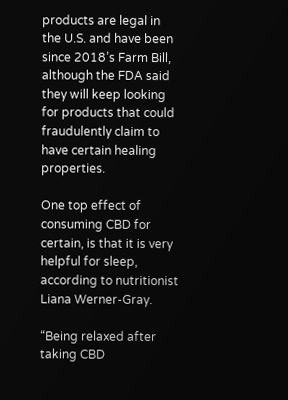products are legal in the U.S. and have been since 2018’s Farm Bill, although the FDA said they will keep looking for products that could fraudulently claim to have certain healing properties.

One top effect of consuming CBD for certain, is that it is very helpful for sleep, according to nutritionist Liana Werner-Gray.

“Being relaxed after taking CBD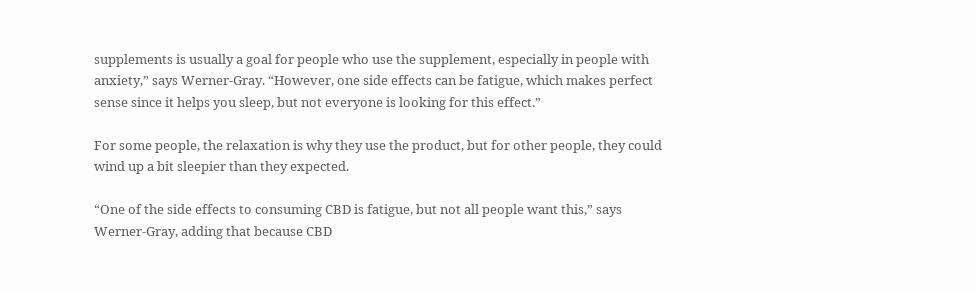supplements is usually a goal for people who use the supplement, especially in people with anxiety,” says Werner-Gray. “However, one side effects can be fatigue, which makes perfect sense since it helps you sleep, but not everyone is looking for this effect.”

For some people, the relaxation is why they use the product, but for other people, they could wind up a bit sleepier than they expected.

“One of the side effects to consuming CBD is fatigue, but not all people want this,” says Werner-Gray, adding that because CBD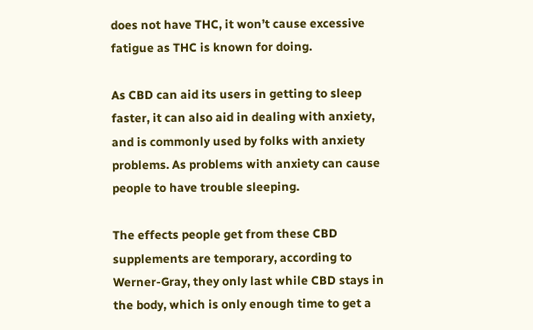does not have THC, it won’t cause excessive fatigue as THC is known for doing.

As CBD can aid its users in getting to sleep faster, it can also aid in dealing with anxiety, and is commonly used by folks with anxiety problems. As problems with anxiety can cause people to have trouble sleeping.

The effects people get from these CBD supplements are temporary, according to Werner-Gray, they only last while CBD stays in the body, which is only enough time to get a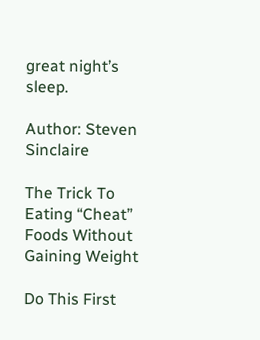great night’s sleep.

Author: Steven Sinclaire

The Trick To Eating “Cheat” Foods Without Gaining Weight

Do This First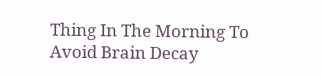Thing In The Morning To Avoid Brain Decay